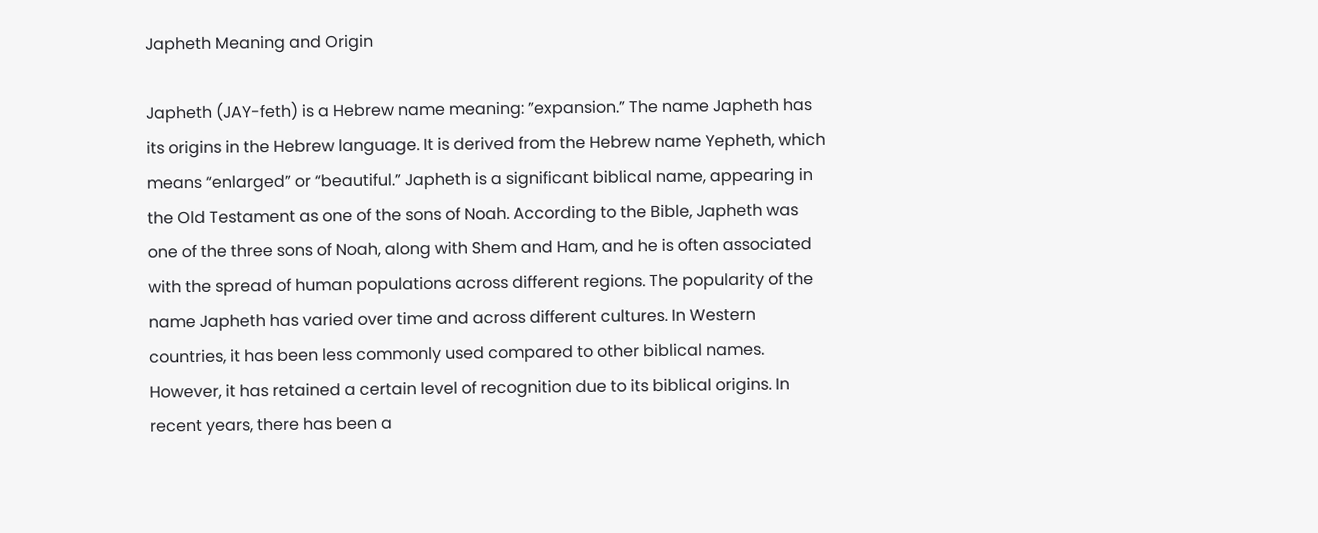Japheth Meaning and Origin

Japheth (JAY-feth) is a Hebrew name meaning: ”expansion.” The name Japheth has its origins in the Hebrew language. It is derived from the Hebrew name Yepheth, which means “enlarged” or “beautiful.” Japheth is a significant biblical name, appearing in the Old Testament as one of the sons of Noah. According to the Bible, Japheth was one of the three sons of Noah, along with Shem and Ham, and he is often associated with the spread of human populations across different regions. The popularity of the name Japheth has varied over time and across different cultures. In Western countries, it has been less commonly used compared to other biblical names. However, it has retained a certain level of recognition due to its biblical origins. In recent years, there has been a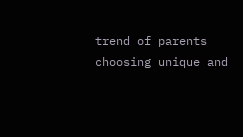trend of parents choosing unique and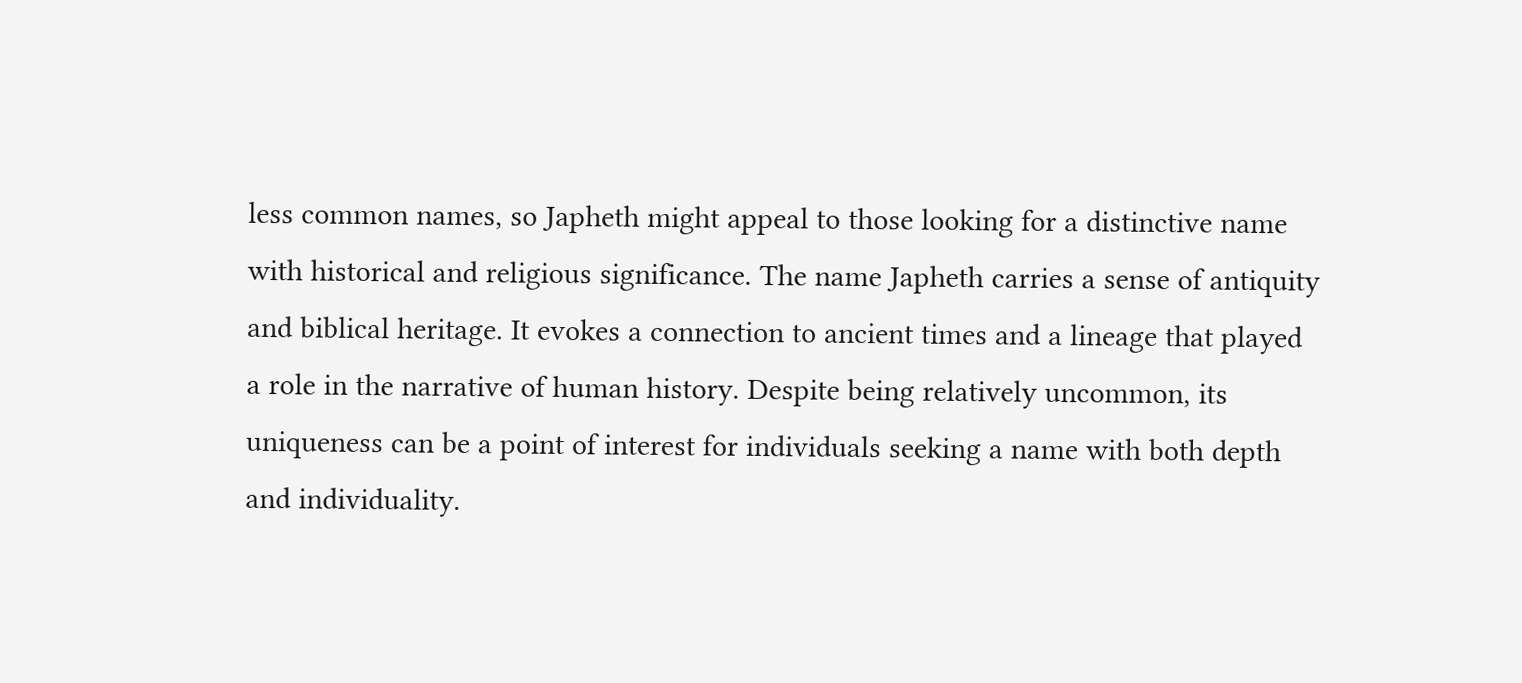less common names, so Japheth might appeal to those looking for a distinctive name with historical and religious significance. The name Japheth carries a sense of antiquity and biblical heritage. It evokes a connection to ancient times and a lineage that played a role in the narrative of human history. Despite being relatively uncommon, its uniqueness can be a point of interest for individuals seeking a name with both depth and individuality.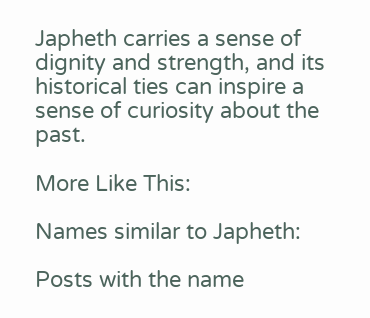Japheth carries a sense of dignity and strength, and its historical ties can inspire a sense of curiosity about the past.

More Like This:

Names similar to Japheth:

Posts with the name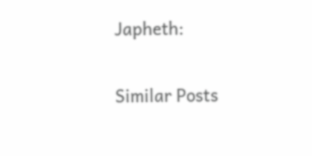Japheth:

Similar Posts